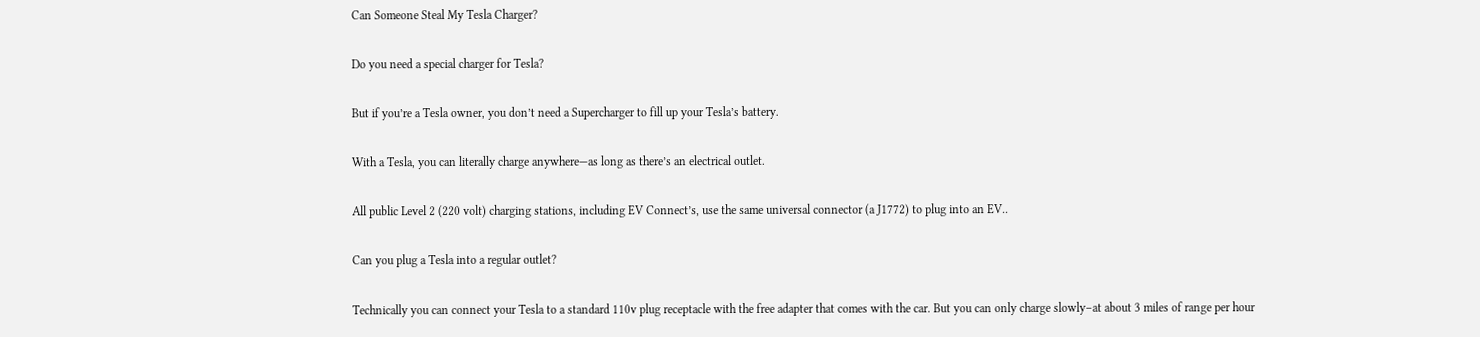Can Someone Steal My Tesla Charger?

Do you need a special charger for Tesla?

But if you’re a Tesla owner, you don’t need a Supercharger to fill up your Tesla’s battery.

With a Tesla, you can literally charge anywhere—as long as there’s an electrical outlet.

All public Level 2 (220 volt) charging stations, including EV Connect’s, use the same universal connector (a J1772) to plug into an EV..

Can you plug a Tesla into a regular outlet?

Technically you can connect your Tesla to a standard 110v plug receptacle with the free adapter that comes with the car. But you can only charge slowly–at about 3 miles of range per hour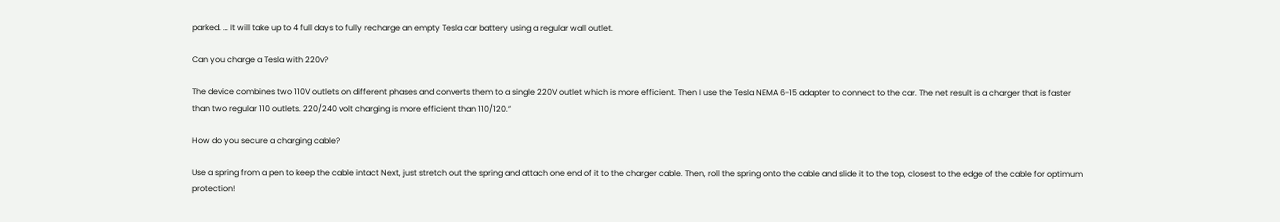parked. … It will take up to 4 full days to fully recharge an empty Tesla car battery using a regular wall outlet.

Can you charge a Tesla with 220v?

The device combines two 110V outlets on different phases and converts them to a single 220V outlet which is more efficient. Then I use the Tesla NEMA 6-15 adapter to connect to the car. The net result is a charger that is faster than two regular 110 outlets. 220/240 volt charging is more efficient than 110/120.”

How do you secure a charging cable?

Use a spring from a pen to keep the cable intact Next, just stretch out the spring and attach one end of it to the charger cable. Then, roll the spring onto the cable and slide it to the top, closest to the edge of the cable for optimum protection!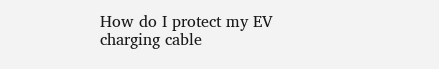How do I protect my EV charging cable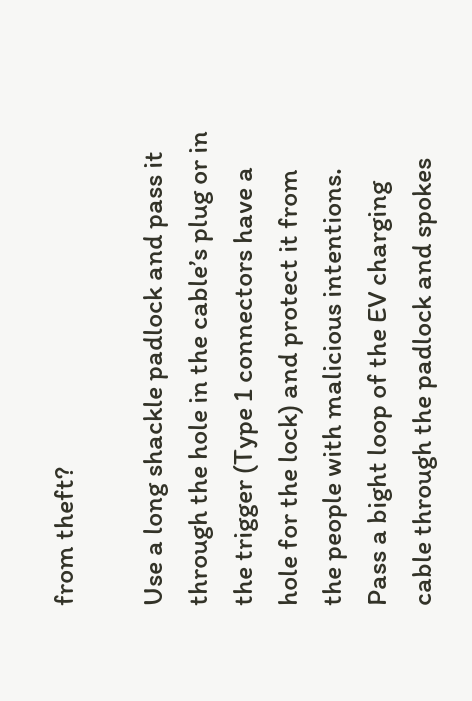from theft?

Use a long shackle padlock and pass it through the hole in the cable’s plug or in the trigger (Type 1 connectors have a hole for the lock) and protect it from the people with malicious intentions. Pass a bight loop of the EV charging cable through the padlock and spokes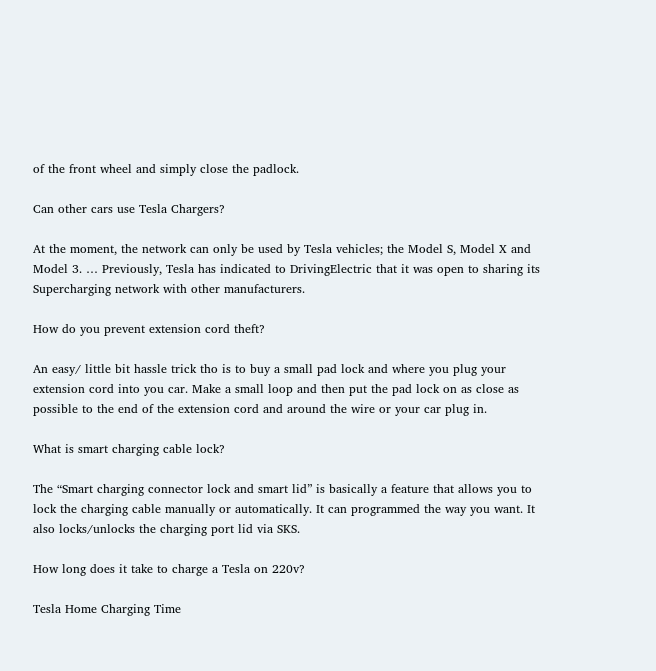of the front wheel and simply close the padlock.

Can other cars use Tesla Chargers?

At the moment, the network can only be used by Tesla vehicles; the Model S, Model X and Model 3. … Previously, Tesla has indicated to DrivingElectric that it was open to sharing its Supercharging network with other manufacturers.

How do you prevent extension cord theft?

An easy/ little bit hassle trick tho is to buy a small pad lock and where you plug your extension cord into you car. Make a small loop and then put the pad lock on as close as possible to the end of the extension cord and around the wire or your car plug in.

What is smart charging cable lock?

The “Smart charging connector lock and smart lid” is basically a feature that allows you to lock the charging cable manually or automatically. It can programmed the way you want. It also locks/unlocks the charging port lid via SKS.

How long does it take to charge a Tesla on 220v?

Tesla Home Charging Time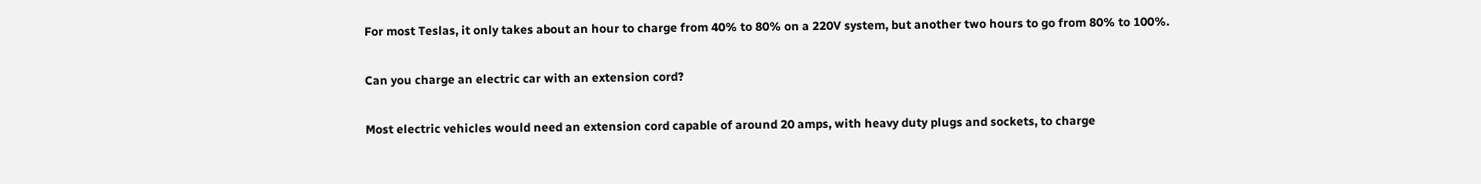For most Teslas, it only takes about an hour to charge from 40% to 80% on a 220V system, but another two hours to go from 80% to 100%.

Can you charge an electric car with an extension cord?

Most electric vehicles would need an extension cord capable of around 20 amps, with heavy duty plugs and sockets, to charge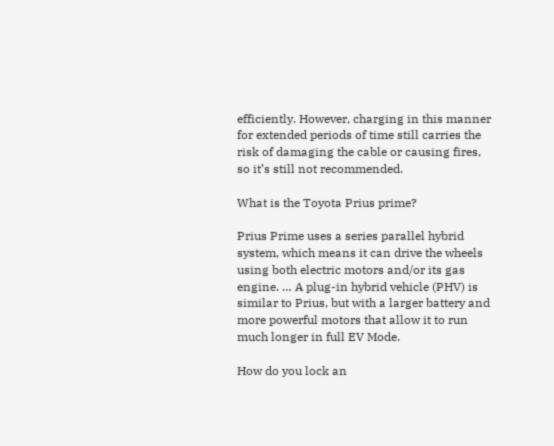efficiently. However, charging in this manner for extended periods of time still carries the risk of damaging the cable or causing fires, so it’s still not recommended.

What is the Toyota Prius prime?

Prius Prime uses a series parallel hybrid system, which means it can drive the wheels using both electric motors and/or its gas engine. … A plug-in hybrid vehicle (PHV) is similar to Prius, but with a larger battery and more powerful motors that allow it to run much longer in full EV Mode.

How do you lock an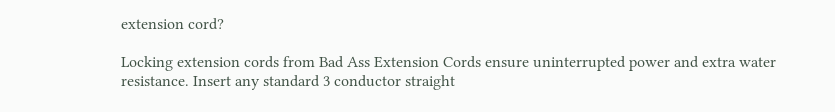extension cord?

Locking extension cords from Bad Ass Extension Cords ensure uninterrupted power and extra water resistance. Insert any standard 3 conductor straight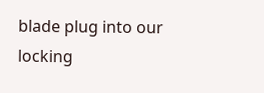blade plug into our locking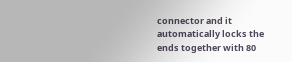connector and it automatically locks the ends together with 80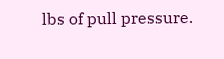lbs of pull pressure.